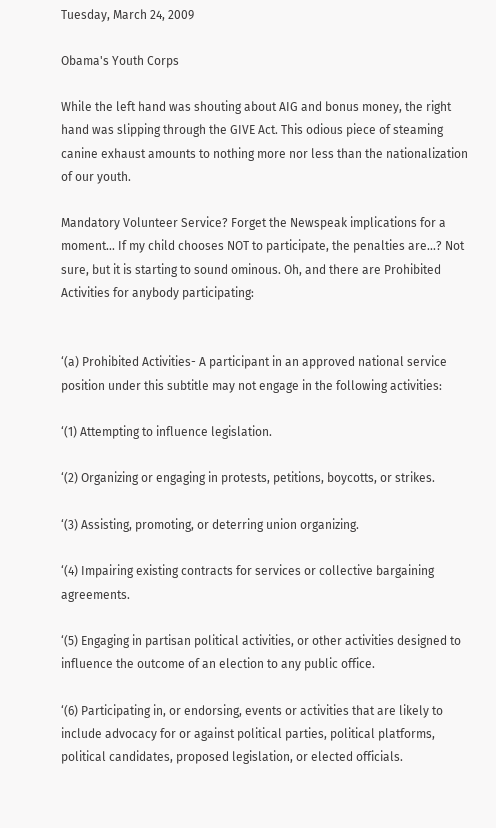Tuesday, March 24, 2009

Obama's Youth Corps

While the left hand was shouting about AIG and bonus money, the right hand was slipping through the GIVE Act. This odious piece of steaming canine exhaust amounts to nothing more nor less than the nationalization of our youth.

Mandatory Volunteer Service? Forget the Newspeak implications for a moment... If my child chooses NOT to participate, the penalties are...? Not sure, but it is starting to sound ominous. Oh, and there are Prohibited Activities for anybody participating:


‘(a) Prohibited Activities- A participant in an approved national service position under this subtitle may not engage in the following activities:

‘(1) Attempting to influence legislation.

‘(2) Organizing or engaging in protests, petitions, boycotts, or strikes.

‘(3) Assisting, promoting, or deterring union organizing.

‘(4) Impairing existing contracts for services or collective bargaining agreements.

‘(5) Engaging in partisan political activities, or other activities designed to influence the outcome of an election to any public office.

‘(6) Participating in, or endorsing, events or activities that are likely to include advocacy for or against political parties, political platforms, political candidates, proposed legislation, or elected officials.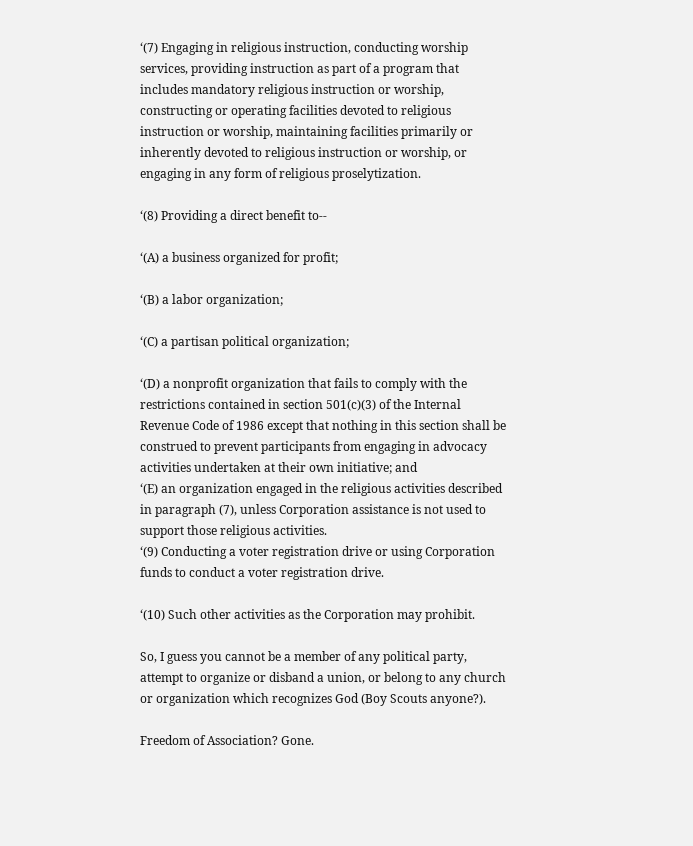‘(7) Engaging in religious instruction, conducting worship services, providing instruction as part of a program that includes mandatory religious instruction or worship, constructing or operating facilities devoted to religious instruction or worship, maintaining facilities primarily or inherently devoted to religious instruction or worship, or engaging in any form of religious proselytization.

‘(8) Providing a direct benefit to--

‘(A) a business organized for profit;

‘(B) a labor organization;

‘(C) a partisan political organization;

‘(D) a nonprofit organization that fails to comply with the restrictions contained in section 501(c)(3) of the Internal Revenue Code of 1986 except that nothing in this section shall be construed to prevent participants from engaging in advocacy activities undertaken at their own initiative; and
‘(E) an organization engaged in the religious activities described in paragraph (7), unless Corporation assistance is not used to support those religious activities.
‘(9) Conducting a voter registration drive or using Corporation funds to conduct a voter registration drive.

‘(10) Such other activities as the Corporation may prohibit.

So, I guess you cannot be a member of any political party, attempt to organize or disband a union, or belong to any church or organization which recognizes God (Boy Scouts anyone?).

Freedom of Association? Gone.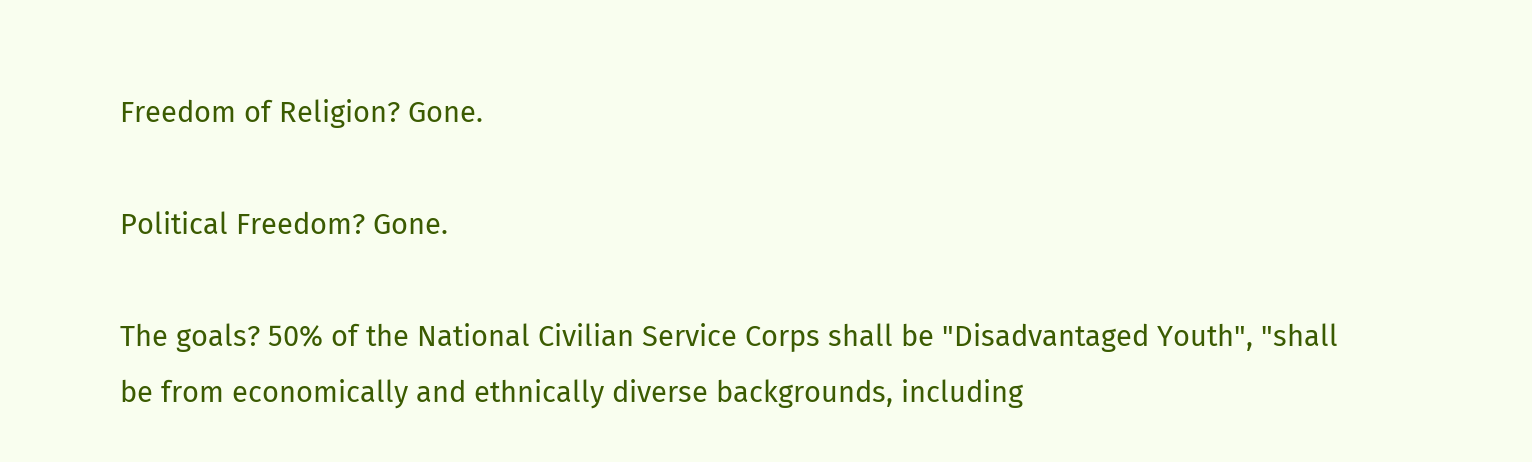Freedom of Religion? Gone.

Political Freedom? Gone.

The goals? 50% of the National Civilian Service Corps shall be "Disadvantaged Youth", "shall be from economically and ethnically diverse backgrounds, including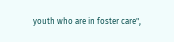youth who are in foster care",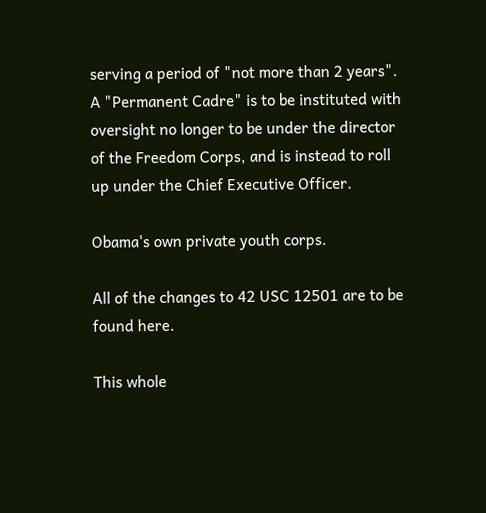serving a period of "not more than 2 years". A "Permanent Cadre" is to be instituted with oversight no longer to be under the director of the Freedom Corps, and is instead to roll up under the Chief Executive Officer.

Obama's own private youth corps.

All of the changes to 42 USC 12501 are to be found here.

This whole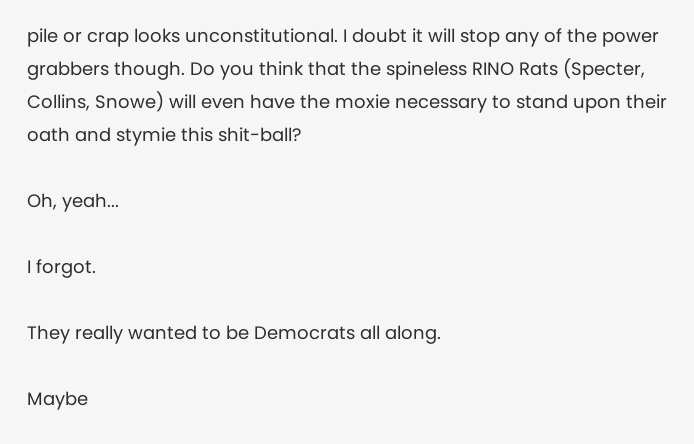pile or crap looks unconstitutional. I doubt it will stop any of the power grabbers though. Do you think that the spineless RINO Rats (Specter, Collins, Snowe) will even have the moxie necessary to stand upon their oath and stymie this shit-ball?

Oh, yeah...

I forgot.

They really wanted to be Democrats all along.

Maybe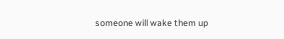someone will wake them up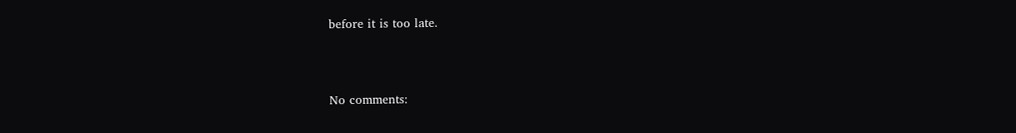before it is too late.



No comments: